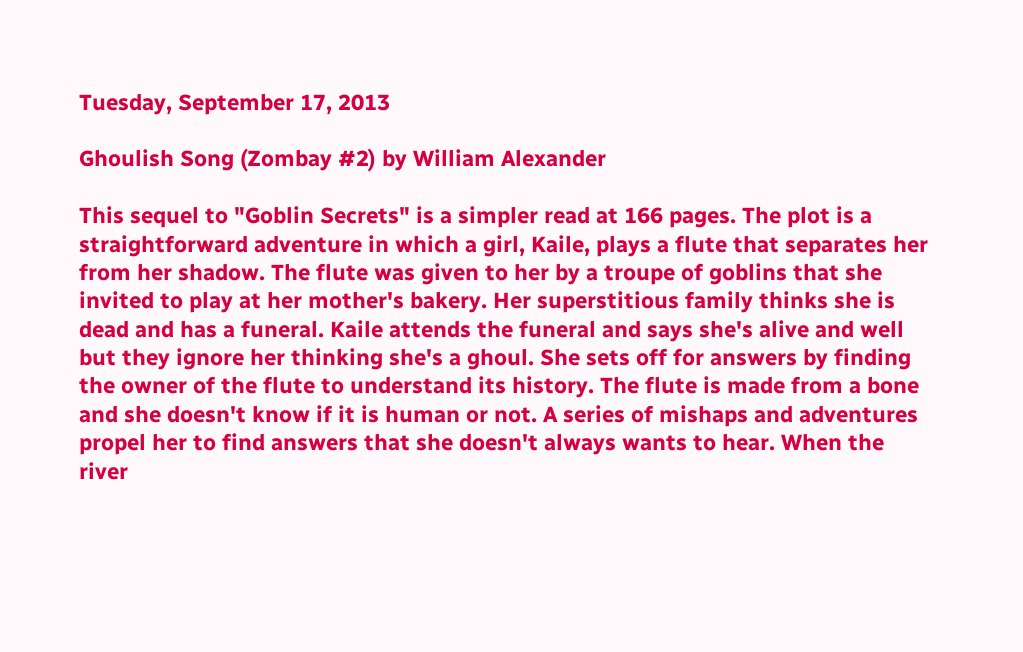Tuesday, September 17, 2013

Ghoulish Song (Zombay #2) by William Alexander

This sequel to "Goblin Secrets" is a simpler read at 166 pages. The plot is a straightforward adventure in which a girl, Kaile, plays a flute that separates her from her shadow. The flute was given to her by a troupe of goblins that she invited to play at her mother's bakery. Her superstitious family thinks she is dead and has a funeral. Kaile attends the funeral and says she's alive and well but they ignore her thinking she's a ghoul. She sets off for answers by finding the owner of the flute to understand its history. The flute is made from a bone and she doesn't know if it is human or not. A series of mishaps and adventures propel her to find answers that she doesn't always wants to hear. When the river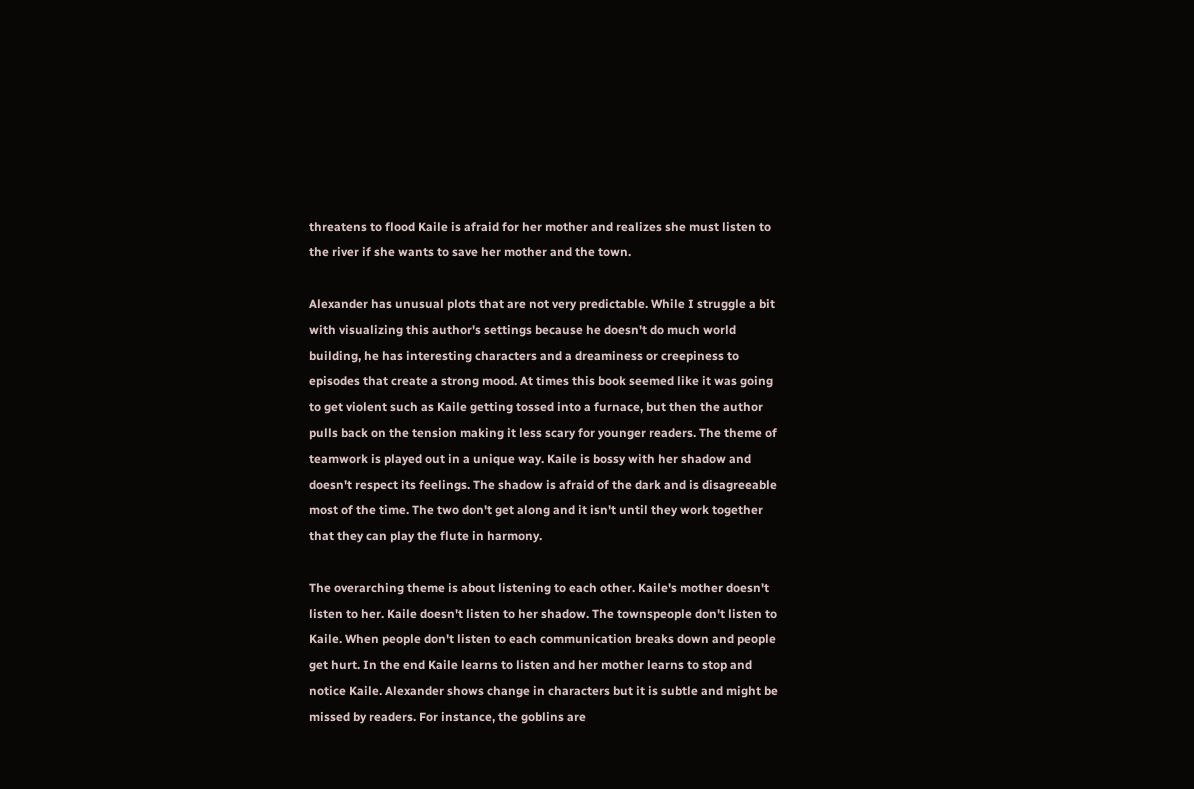threatens to flood Kaile is afraid for her mother and realizes she must listen to the river if she wants to save her mother and the town.

Alexander has unusual plots that are not very predictable. While I struggle a bit with visualizing this author's settings because he doesn't do much world building, he has interesting characters and a dreaminess or creepiness to episodes that create a strong mood. At times this book seemed like it was going to get violent such as Kaile getting tossed into a furnace, but then the author pulls back on the tension making it less scary for younger readers. The theme of teamwork is played out in a unique way. Kaile is bossy with her shadow and doesn't respect its feelings. The shadow is afraid of the dark and is disagreeable most of the time. The two don't get along and it isn't until they work together that they can play the flute in harmony.

The overarching theme is about listening to each other. Kaile's mother doesn't listen to her. Kaile doesn't listen to her shadow. The townspeople don't listen to Kaile. When people don't listen to each communication breaks down and people get hurt. In the end Kaile learns to listen and her mother learns to stop and notice Kaile. Alexander shows change in characters but it is subtle and might be missed by readers. For instance, the goblins are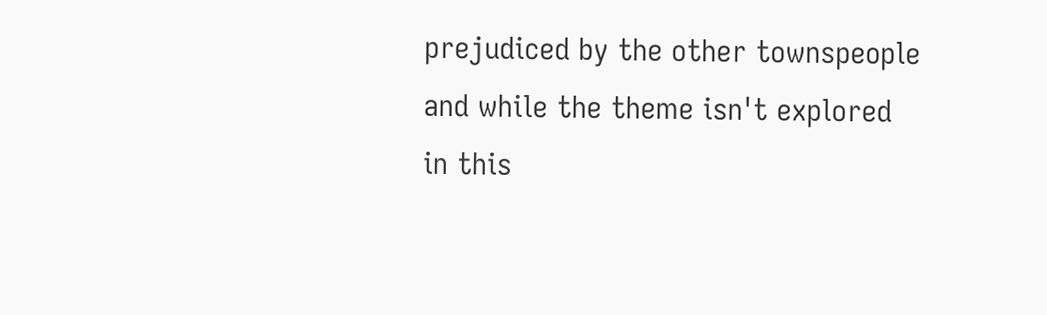prejudiced by the other townspeople and while the theme isn't explored in this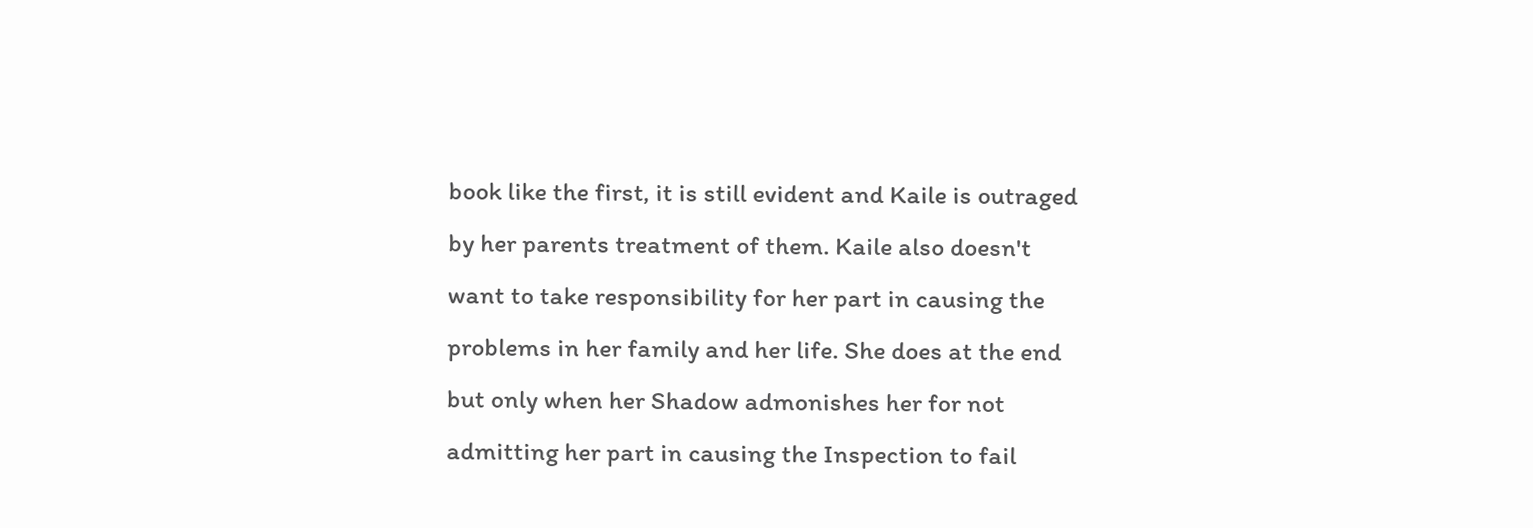book like the first, it is still evident and Kaile is outraged by her parents treatment of them. Kaile also doesn't want to take responsibility for her part in causing the problems in her family and her life. She does at the end but only when her Shadow admonishes her for not admitting her part in causing the Inspection to fail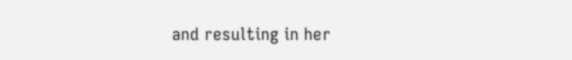and resulting in her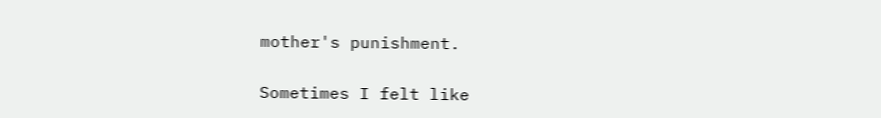mother's punishment.

Sometimes I felt like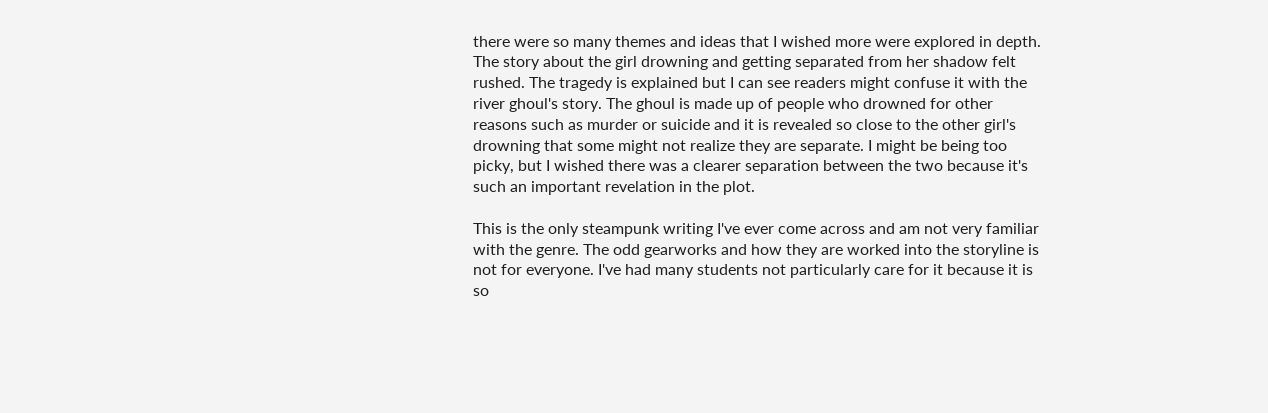there were so many themes and ideas that I wished more were explored in depth. The story about the girl drowning and getting separated from her shadow felt rushed. The tragedy is explained but I can see readers might confuse it with the river ghoul's story. The ghoul is made up of people who drowned for other reasons such as murder or suicide and it is revealed so close to the other girl's drowning that some might not realize they are separate. I might be being too picky, but I wished there was a clearer separation between the two because it's such an important revelation in the plot.

This is the only steampunk writing I've ever come across and am not very familiar with the genre. The odd gearworks and how they are worked into the storyline is not for everyone. I've had many students not particularly care for it because it is so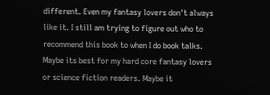different. Even my fantasy lovers don't always like it. I still am trying to figure out who to recommend this book to when I do book talks. Maybe its best for my hard core fantasy lovers or science fiction readers. Maybe it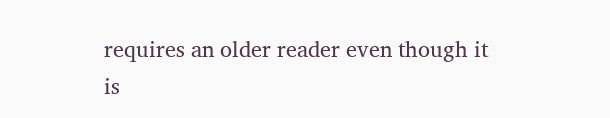requires an older reader even though it is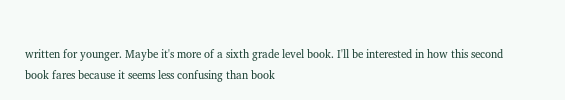written for younger. Maybe it's more of a sixth grade level book. I'll be interested in how this second book fares because it seems less confusing than book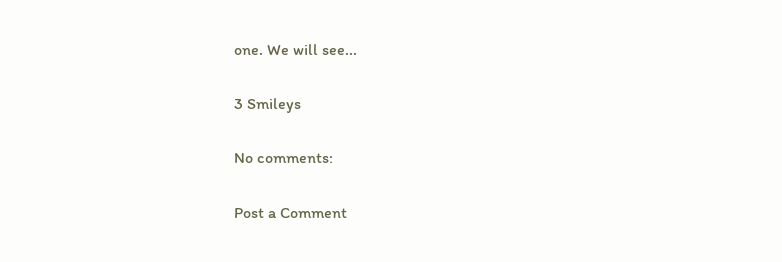one. We will see...

3 Smileys

No comments:

Post a Comment